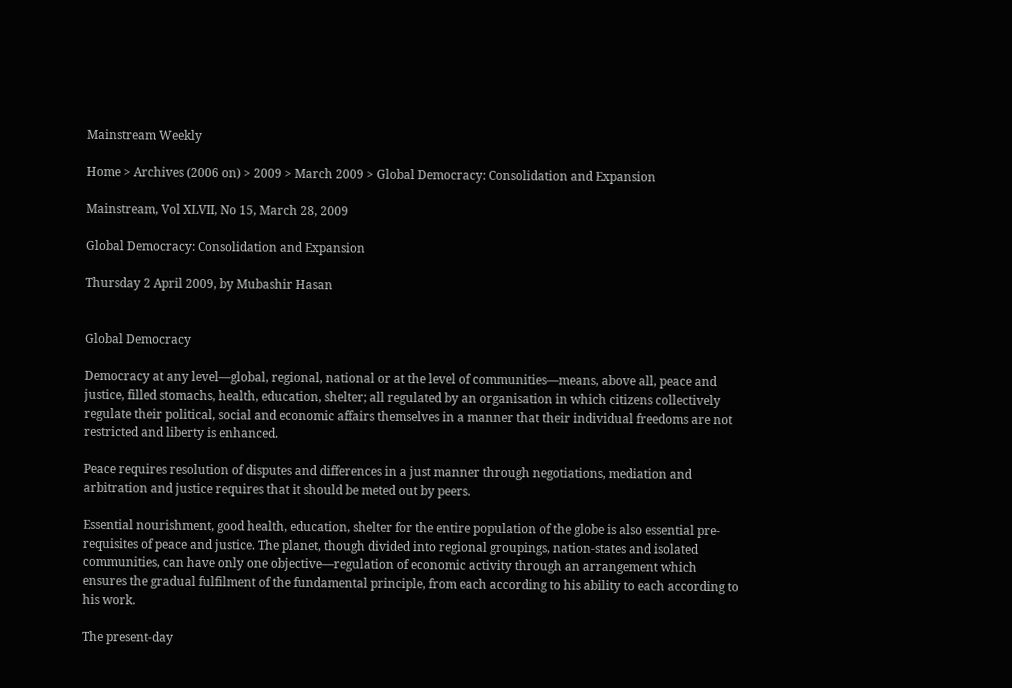Mainstream Weekly

Home > Archives (2006 on) > 2009 > March 2009 > Global Democracy: Consolidation and Expansion

Mainstream, Vol XLVII, No 15, March 28, 2009

Global Democracy: Consolidation and Expansion

Thursday 2 April 2009, by Mubashir Hasan


Global Democracy

Democracy at any level—global, regional, national or at the level of communities—means, above all, peace and justice, filled stomachs, health, education, shelter; all regulated by an organisation in which citizens collectively regulate their political, social and economic affairs themselves in a manner that their individual freedoms are not restricted and liberty is enhanced.

Peace requires resolution of disputes and differences in a just manner through negotiations, mediation and arbitration and justice requires that it should be meted out by peers.

Essential nourishment, good health, education, shelter for the entire population of the globe is also essential pre-requisites of peace and justice. The planet, though divided into regional groupings, nation-states and isolated communities, can have only one objective—regulation of economic activity through an arrangement which ensures the gradual fulfilment of the fundamental principle, from each according to his ability to each according to his work.

The present-day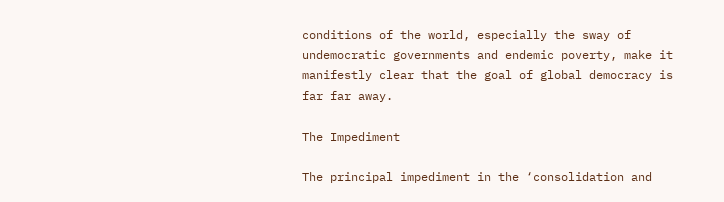conditions of the world, especially the sway of undemocratic governments and endemic poverty, make it manifestly clear that the goal of global democracy is far far away.

The Impediment

The principal impediment in the ‘consolidation and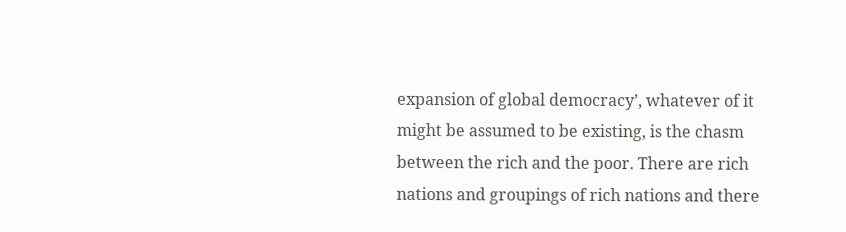expansion of global democracy’, whatever of it might be assumed to be existing, is the chasm between the rich and the poor. There are rich nations and groupings of rich nations and there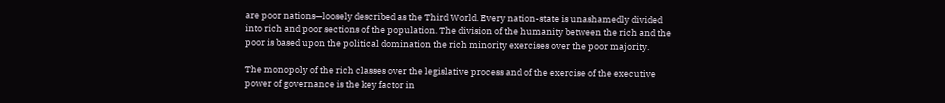are poor nations—loosely described as the Third World. Every nation-state is unashamedly divided into rich and poor sections of the population. The division of the humanity between the rich and the poor is based upon the political domination the rich minority exercises over the poor majority.

The monopoly of the rich classes over the legislative process and of the exercise of the executive power of governance is the key factor in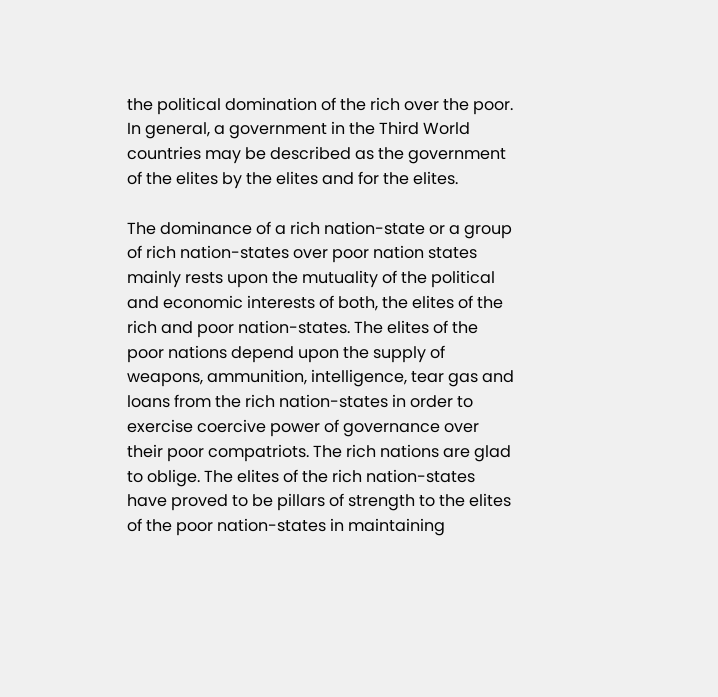the political domination of the rich over the poor. In general, a government in the Third World countries may be described as the government of the elites by the elites and for the elites.

The dominance of a rich nation-state or a group of rich nation-states over poor nation states mainly rests upon the mutuality of the political and economic interests of both, the elites of the rich and poor nation-states. The elites of the poor nations depend upon the supply of weapons, ammunition, intelligence, tear gas and loans from the rich nation-states in order to exercise coercive power of governance over their poor compatriots. The rich nations are glad to oblige. The elites of the rich nation-states have proved to be pillars of strength to the elites of the poor nation-states in maintaining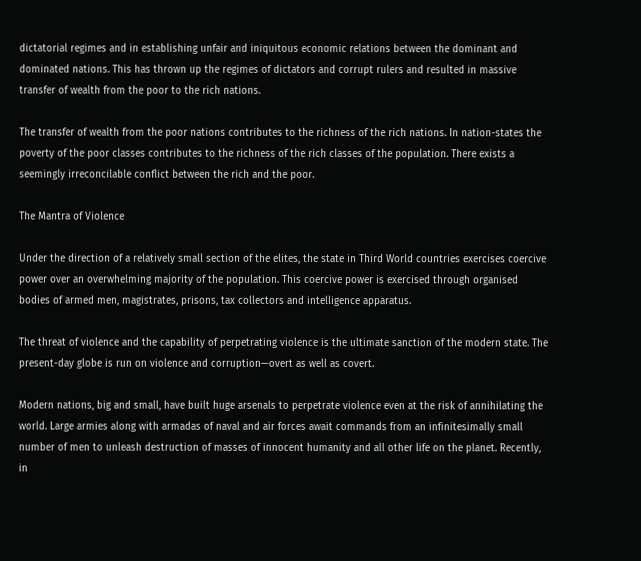dictatorial regimes and in establishing unfair and iniquitous economic relations between the dominant and dominated nations. This has thrown up the regimes of dictators and corrupt rulers and resulted in massive transfer of wealth from the poor to the rich nations.

The transfer of wealth from the poor nations contributes to the richness of the rich nations. In nation-states the poverty of the poor classes contributes to the richness of the rich classes of the population. There exists a seemingly irreconcilable conflict between the rich and the poor.

The Mantra of Violence

Under the direction of a relatively small section of the elites, the state in Third World countries exercises coercive power over an overwhelming majority of the population. This coercive power is exercised through organised bodies of armed men, magistrates, prisons, tax collectors and intelligence apparatus.

The threat of violence and the capability of perpetrating violence is the ultimate sanction of the modern state. The present-day globe is run on violence and corruption—overt as well as covert.

Modern nations, big and small, have built huge arsenals to perpetrate violence even at the risk of annihilating the world. Large armies along with armadas of naval and air forces await commands from an infinitesimally small number of men to unleash destruction of masses of innocent humanity and all other life on the planet. Recently, in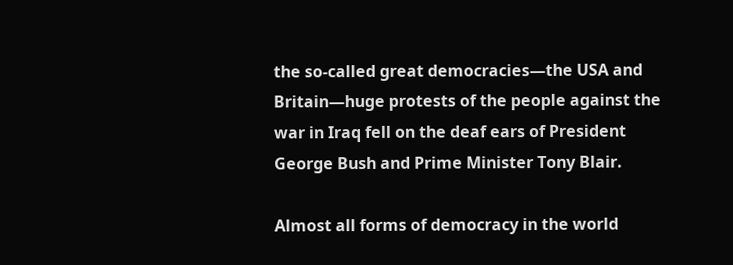the so-called great democracies—the USA and Britain—huge protests of the people against the war in Iraq fell on the deaf ears of President George Bush and Prime Minister Tony Blair.

Almost all forms of democracy in the world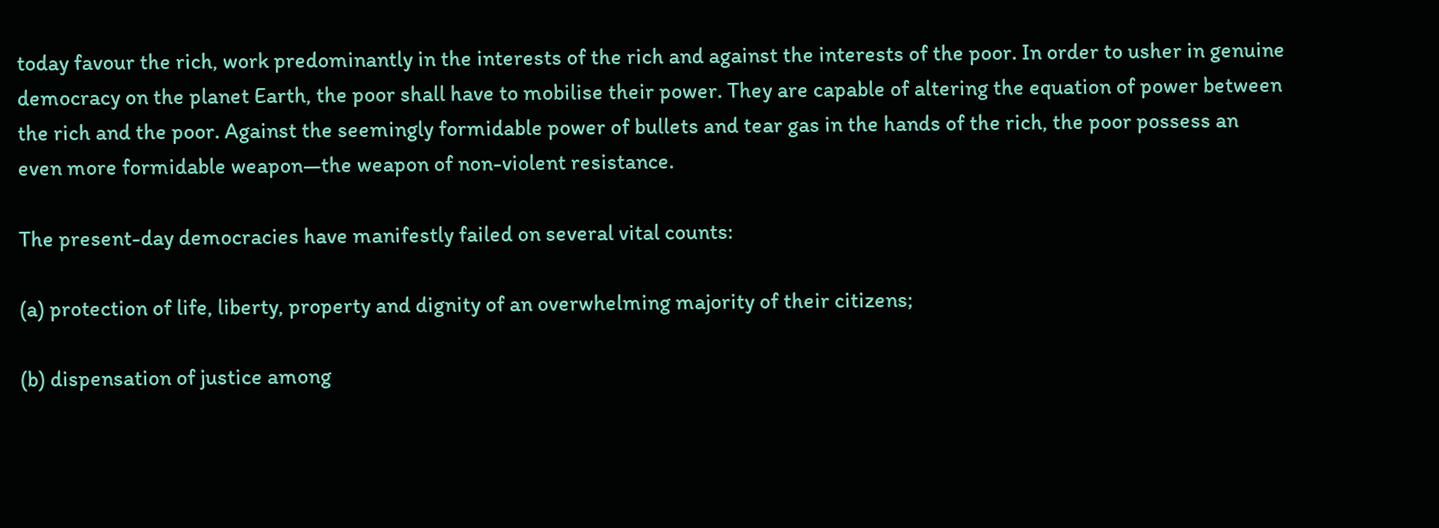today favour the rich, work predominantly in the interests of the rich and against the interests of the poor. In order to usher in genuine democracy on the planet Earth, the poor shall have to mobilise their power. They are capable of altering the equation of power between the rich and the poor. Against the seemingly formidable power of bullets and tear gas in the hands of the rich, the poor possess an even more formidable weapon—the weapon of non-violent resistance.

The present-day democracies have manifestly failed on several vital counts:

(a) protection of life, liberty, property and dignity of an overwhelming majority of their citizens;

(b) dispensation of justice among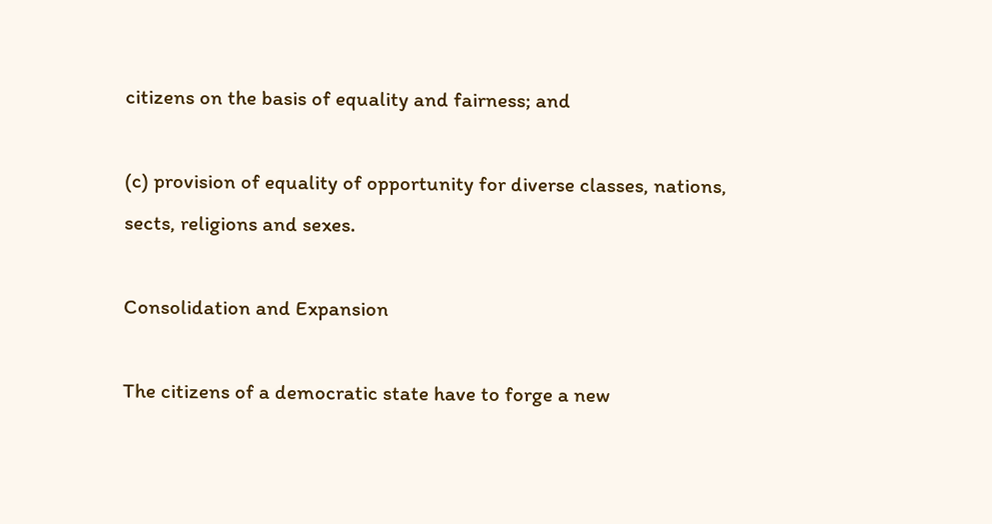citizens on the basis of equality and fairness; and

(c) provision of equality of opportunity for diverse classes, nations, sects, religions and sexes.

Consolidation and Expansion

The citizens of a democratic state have to forge a new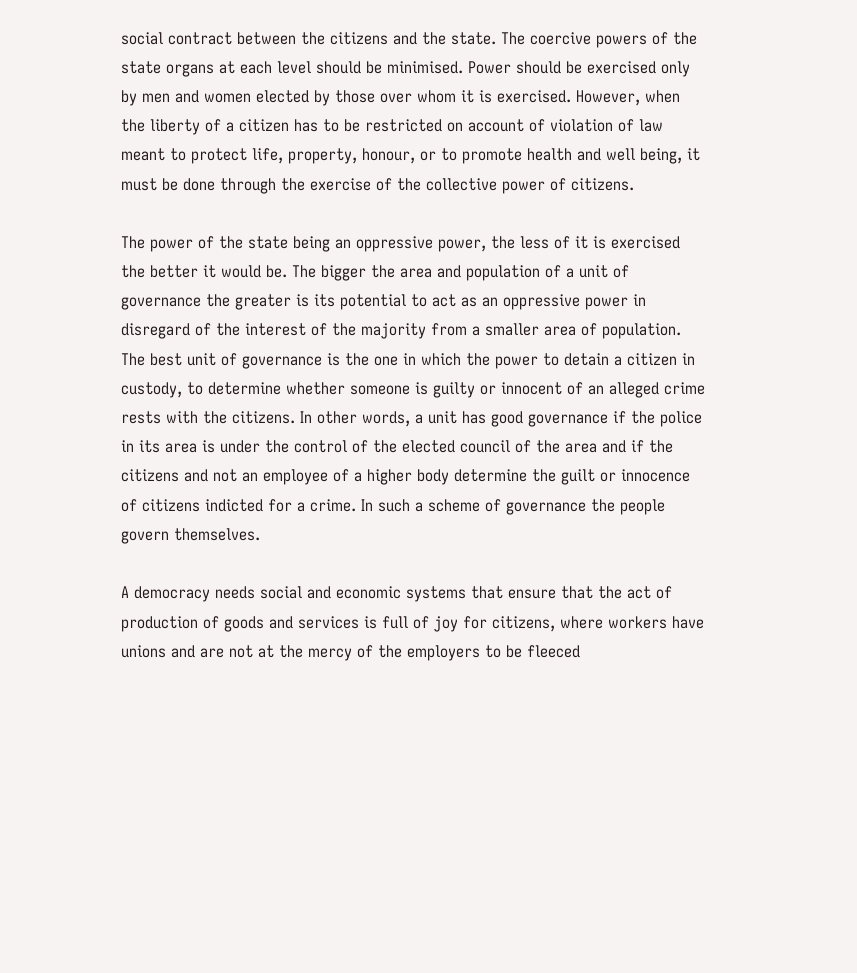social contract between the citizens and the state. The coercive powers of the state organs at each level should be minimised. Power should be exercised only by men and women elected by those over whom it is exercised. However, when the liberty of a citizen has to be restricted on account of violation of law meant to protect life, property, honour, or to promote health and well being, it must be done through the exercise of the collective power of citizens.

The power of the state being an oppressive power, the less of it is exercised the better it would be. The bigger the area and population of a unit of governance the greater is its potential to act as an oppressive power in disregard of the interest of the majority from a smaller area of population. The best unit of governance is the one in which the power to detain a citizen in custody, to determine whether someone is guilty or innocent of an alleged crime rests with the citizens. In other words, a unit has good governance if the police in its area is under the control of the elected council of the area and if the citizens and not an employee of a higher body determine the guilt or innocence of citizens indicted for a crime. In such a scheme of governance the people govern themselves.

A democracy needs social and economic systems that ensure that the act of production of goods and services is full of joy for citizens, where workers have unions and are not at the mercy of the employers to be fleeced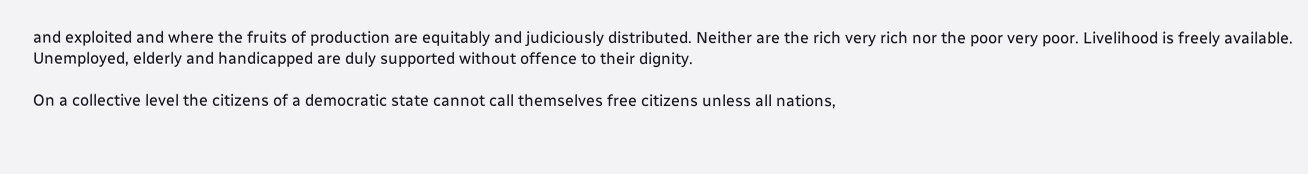and exploited and where the fruits of production are equitably and judiciously distributed. Neither are the rich very rich nor the poor very poor. Livelihood is freely available. Unemployed, elderly and handicapped are duly supported without offence to their dignity.

On a collective level the citizens of a democratic state cannot call themselves free citizens unless all nations,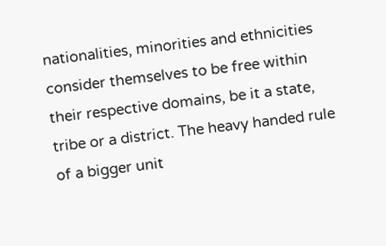nationalities, minorities and ethnicities consider themselves to be free within their respective domains, be it a state, tribe or a district. The heavy handed rule of a bigger unit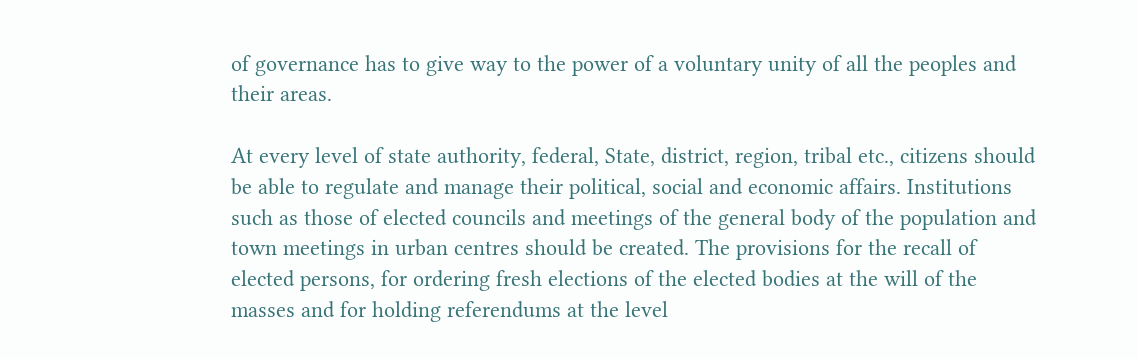of governance has to give way to the power of a voluntary unity of all the peoples and their areas.

At every level of state authority, federal, State, district, region, tribal etc., citizens should be able to regulate and manage their political, social and economic affairs. Institutions such as those of elected councils and meetings of the general body of the population and town meetings in urban centres should be created. The provisions for the recall of elected persons, for ordering fresh elections of the elected bodies at the will of the masses and for holding referendums at the level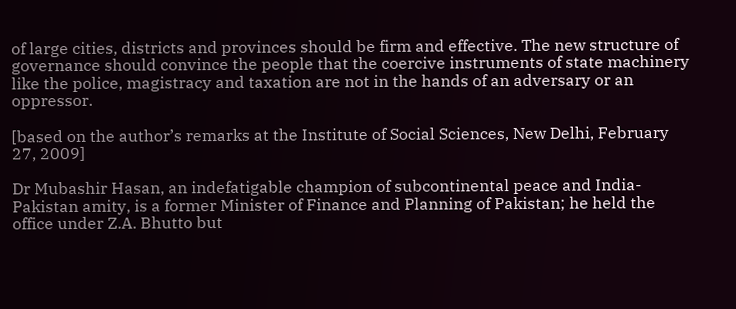of large cities, districts and provinces should be firm and effective. The new structure of governance should convince the people that the coercive instruments of state machinery like the police, magistracy and taxation are not in the hands of an adversary or an oppressor.

[based on the author’s remarks at the Institute of Social Sciences, New Delhi, February 27, 2009]

Dr Mubashir Hasan, an indefatigable champion of subcontinental peace and India-Pakistan amity, is a former Minister of Finance and Planning of Pakistan; he held the office under Z.A. Bhutto but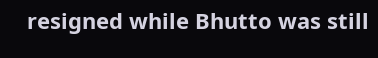resigned while Bhutto was still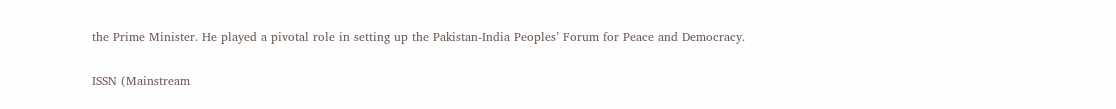the Prime Minister. He played a pivotal role in setting up the Pakistan-India Peoples’ Forum for Peace and Democracy.

ISSN (Mainstream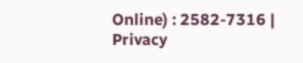Online) : 2582-7316 | Privacy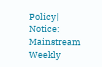Policy|
Notice: Mainstream Weekly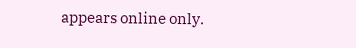appears online only.